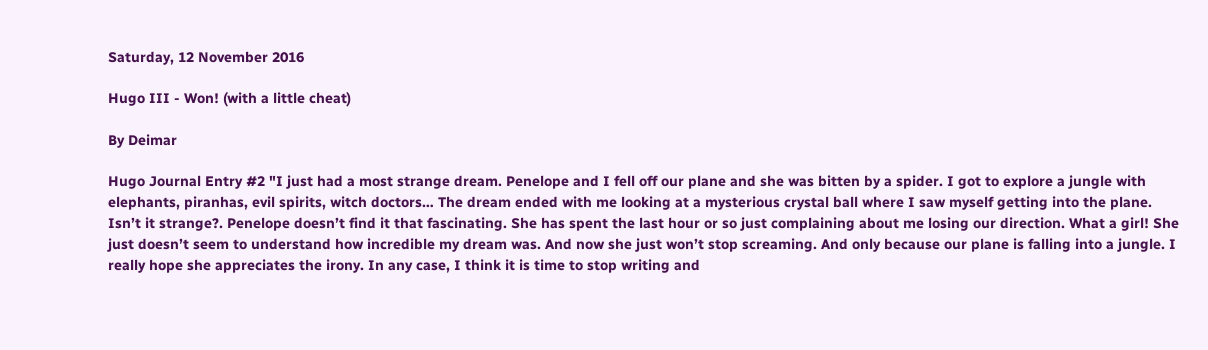Saturday, 12 November 2016

Hugo III - Won! (with a little cheat)

By Deimar

Hugo Journal Entry #2 "I just had a most strange dream. Penelope and I fell off our plane and she was bitten by a spider. I got to explore a jungle with elephants, piranhas, evil spirits, witch doctors… The dream ended with me looking at a mysterious crystal ball where I saw myself getting into the plane. Isn’t it strange?. Penelope doesn’t find it that fascinating. She has spent the last hour or so just complaining about me losing our direction. What a girl! She just doesn’t seem to understand how incredible my dream was. And now she just won’t stop screaming. And only because our plane is falling into a jungle. I really hope she appreciates the irony. In any case, I think it is time to stop writing and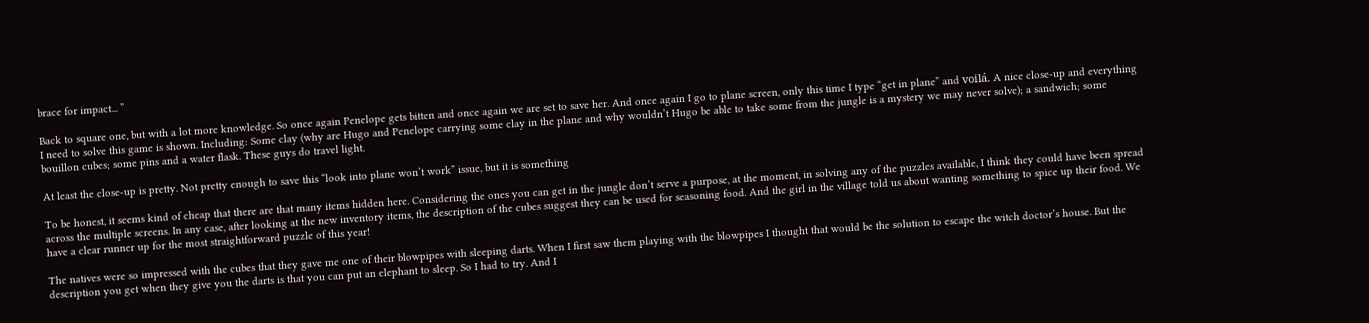brace for impact... ”

Back to square one, but with a lot more knowledge. So once again Penelope gets bitten and once again we are set to save her. And once again I go to plane screen, only this time I type “get in plane” and voilá. A nice close-up and everything I need to solve this game is shown. Including: Some clay (why are Hugo and Penelope carrying some clay in the plane and why wouldn’t Hugo be able to take some from the jungle is a mystery we may never solve); a sandwich; some bouillon cubes; some pins and a water flask. These guys do travel light.

At least the close-up is pretty. Not pretty enough to save this “look into plane won’t work” issue, but it is something

To be honest, it seems kind of cheap that there are that many items hidden here. Considering the ones you can get in the jungle don’t serve a purpose, at the moment, in solving any of the puzzles available, I think they could have been spread across the multiple screens. In any case, after looking at the new inventory items, the description of the cubes suggest they can be used for seasoning food. And the girl in the village told us about wanting something to spice up their food. We have a clear runner up for the most straightforward puzzle of this year!

The natives were so impressed with the cubes that they gave me one of their blowpipes with sleeping darts. When I first saw them playing with the blowpipes I thought that would be the solution to escape the witch doctor’s house. But the description you get when they give you the darts is that you can put an elephant to sleep. So I had to try. And I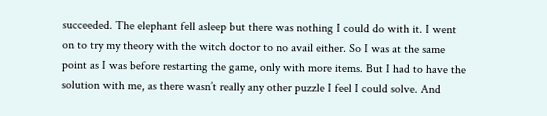succeeded. The elephant fell asleep but there was nothing I could do with it. I went on to try my theory with the witch doctor to no avail either. So I was at the same point as I was before restarting the game, only with more items. But I had to have the solution with me, as there wasn’t really any other puzzle I feel I could solve. And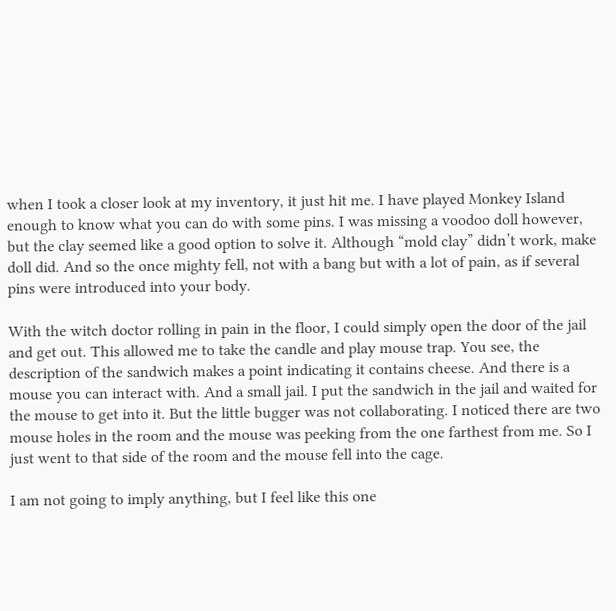when I took a closer look at my inventory, it just hit me. I have played Monkey Island enough to know what you can do with some pins. I was missing a voodoo doll however, but the clay seemed like a good option to solve it. Although “mold clay” didn’t work, make doll did. And so the once mighty fell, not with a bang but with a lot of pain, as if several pins were introduced into your body.

With the witch doctor rolling in pain in the floor, I could simply open the door of the jail and get out. This allowed me to take the candle and play mouse trap. You see, the description of the sandwich makes a point indicating it contains cheese. And there is a mouse you can interact with. And a small jail. I put the sandwich in the jail and waited for the mouse to get into it. But the little bugger was not collaborating. I noticed there are two mouse holes in the room and the mouse was peeking from the one farthest from me. So I just went to that side of the room and the mouse fell into the cage.

I am not going to imply anything, but I feel like this one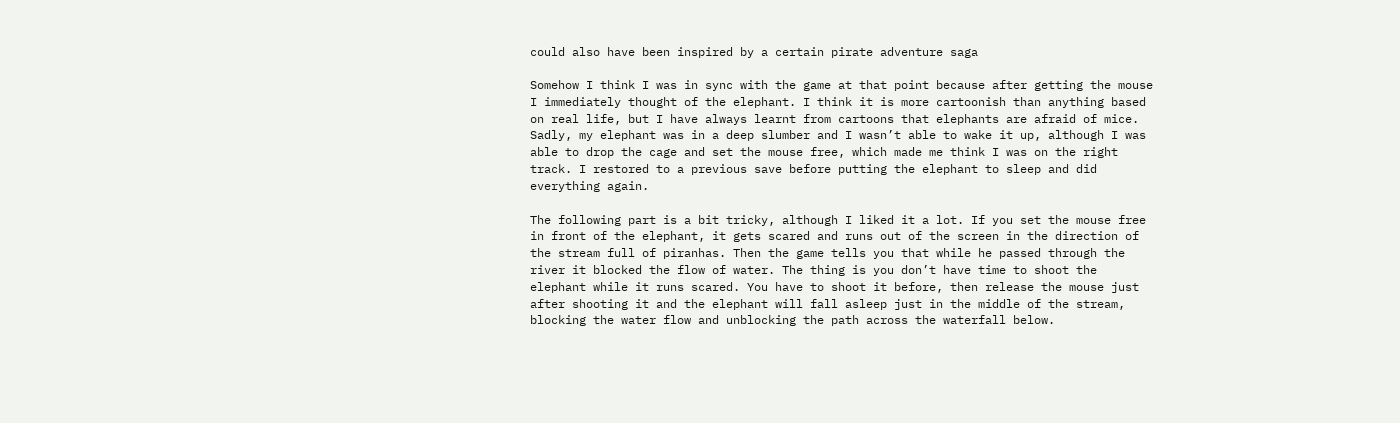could also have been inspired by a certain pirate adventure saga

Somehow I think I was in sync with the game at that point because after getting the mouse I immediately thought of the elephant. I think it is more cartoonish than anything based on real life, but I have always learnt from cartoons that elephants are afraid of mice. Sadly, my elephant was in a deep slumber and I wasn’t able to wake it up, although I was able to drop the cage and set the mouse free, which made me think I was on the right track. I restored to a previous save before putting the elephant to sleep and did everything again.

The following part is a bit tricky, although I liked it a lot. If you set the mouse free in front of the elephant, it gets scared and runs out of the screen in the direction of the stream full of piranhas. Then the game tells you that while he passed through the river it blocked the flow of water. The thing is you don’t have time to shoot the elephant while it runs scared. You have to shoot it before, then release the mouse just after shooting it and the elephant will fall asleep just in the middle of the stream, blocking the water flow and unblocking the path across the waterfall below.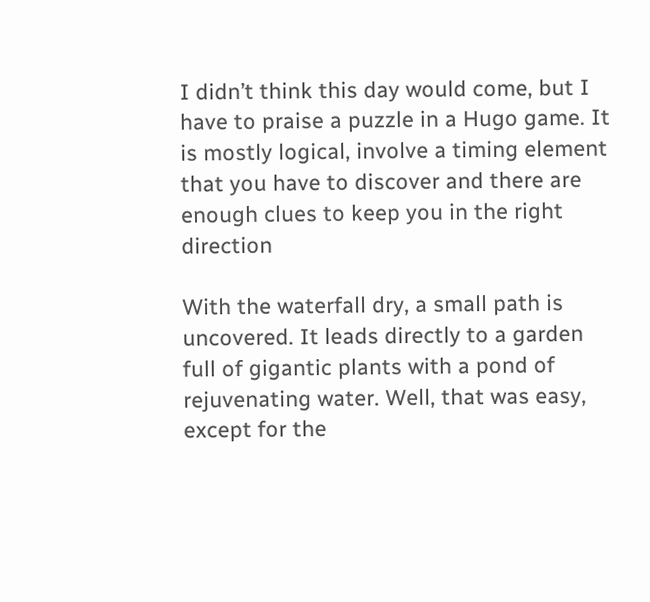I didn’t think this day would come, but I have to praise a puzzle in a Hugo game. It is mostly logical, involve a timing element that you have to discover and there are enough clues to keep you in the right direction

With the waterfall dry, a small path is uncovered. It leads directly to a garden full of gigantic plants with a pond of rejuvenating water. Well, that was easy, except for the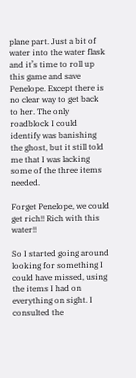plane part. Just a bit of water into the water flask and it’s time to roll up this game and save Penelope. Except there is no clear way to get back to her. The only roadblock I could identify was banishing the ghost, but it still told me that I was lacking some of the three items needed.

Forget Penelope, we could get rich!! Rich with this water!!

So I started going around looking for something I could have missed, using the items I had on everything on sight. I consulted the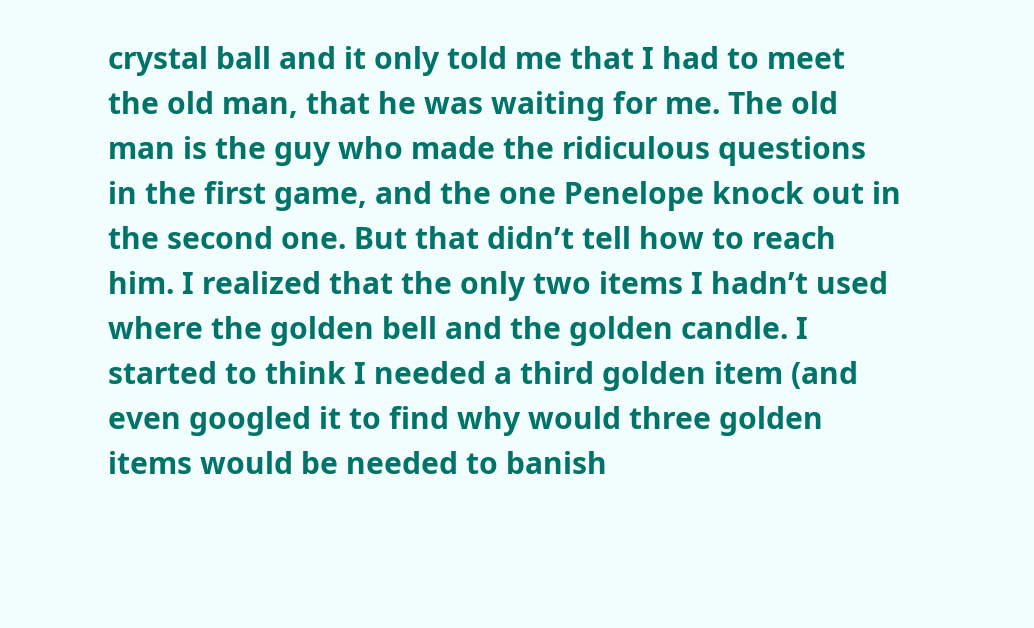crystal ball and it only told me that I had to meet the old man, that he was waiting for me. The old man is the guy who made the ridiculous questions in the first game, and the one Penelope knock out in the second one. But that didn’t tell how to reach him. I realized that the only two items I hadn’t used where the golden bell and the golden candle. I started to think I needed a third golden item (and even googled it to find why would three golden items would be needed to banish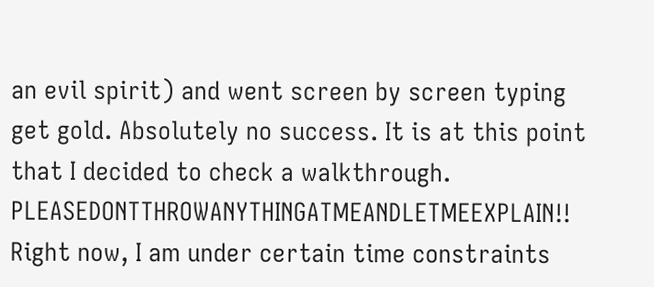an evil spirit) and went screen by screen typing get gold. Absolutely no success. It is at this point that I decided to check a walkthrough. PLEASEDONTTHROWANYTHINGATMEANDLETMEEXPLAIN!! Right now, I am under certain time constraints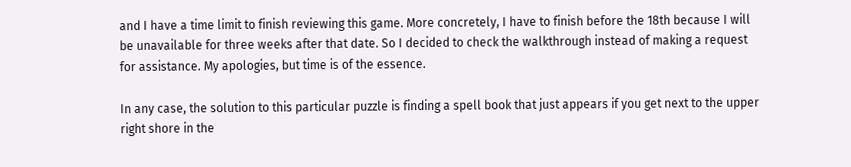and I have a time limit to finish reviewing this game. More concretely, I have to finish before the 18th because I will be unavailable for three weeks after that date. So I decided to check the walkthrough instead of making a request for assistance. My apologies, but time is of the essence.

In any case, the solution to this particular puzzle is finding a spell book that just appears if you get next to the upper right shore in the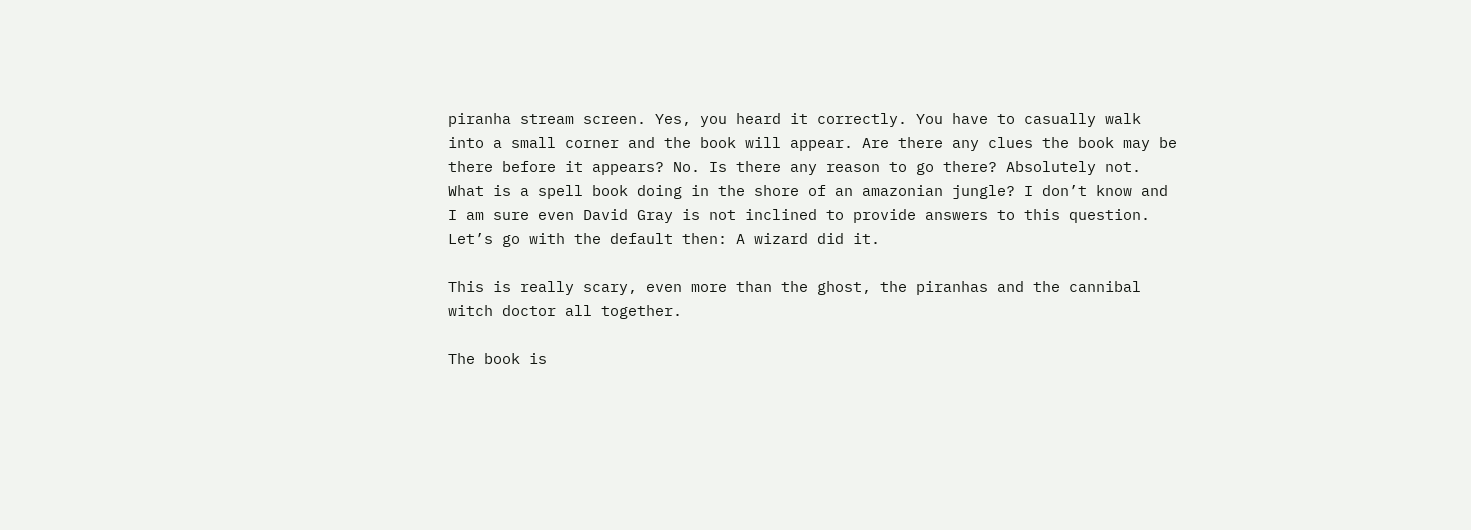piranha stream screen. Yes, you heard it correctly. You have to casually walk into a small corner and the book will appear. Are there any clues the book may be there before it appears? No. Is there any reason to go there? Absolutely not. What is a spell book doing in the shore of an amazonian jungle? I don’t know and I am sure even David Gray is not inclined to provide answers to this question. Let’s go with the default then: A wizard did it.

This is really scary, even more than the ghost, the piranhas and the cannibal witch doctor all together.

The book is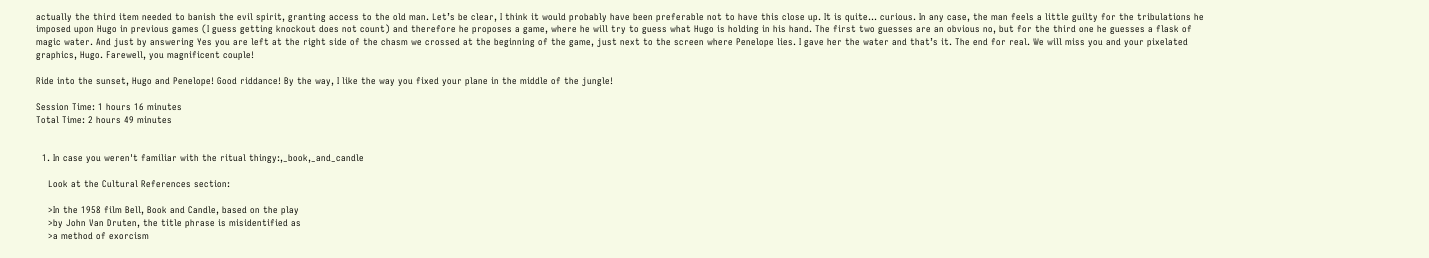actually the third item needed to banish the evil spirit, granting access to the old man. Let’s be clear, I think it would probably have been preferable not to have this close up. It is quite… curious. In any case, the man feels a little guilty for the tribulations he imposed upon Hugo in previous games (I guess getting knockout does not count) and therefore he proposes a game, where he will try to guess what Hugo is holding in his hand. The first two guesses are an obvious no, but for the third one he guesses a flask of magic water. And just by answering Yes you are left at the right side of the chasm we crossed at the beginning of the game, just next to the screen where Penelope lies. I gave her the water and that’s it. The end for real. We will miss you and your pixelated graphics, Hugo. Farewell, you magnificent couple!

Ride into the sunset, Hugo and Penelope! Good riddance! By the way, I like the way you fixed your plane in the middle of the jungle!

Session Time: 1 hours 16 minutes
Total Time: 2 hours 49 minutes


  1. In case you weren't familiar with the ritual thingy:,_book,_and_candle

    Look at the Cultural References section:

    >In the 1958 film Bell, Book and Candle, based on the play
    >by John Van Druten, the title phrase is misidentified as
    >a method of exorcism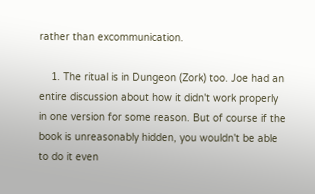rather than excommunication.

    1. The ritual is in Dungeon (Zork) too. Joe had an entire discussion about how it didn't work properly in one version for some reason. But of course if the book is unreasonably hidden, you wouldn't be able to do it even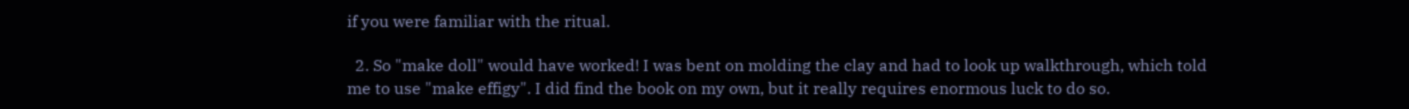if you were familiar with the ritual.

  2. So "make doll" would have worked! I was bent on molding the clay and had to look up walkthrough, which told me to use "make effigy". I did find the book on my own, but it really requires enormous luck to do so.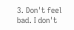3. Don't feel bad. I don't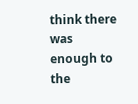think there was enough to the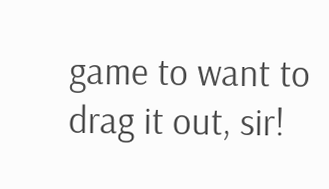game to want to drag it out, sir!